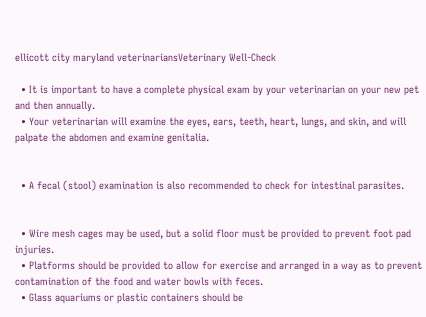ellicott city maryland veterinariansVeterinary Well-Check

  • It is important to have a complete physical exam by your veterinarian on your new pet and then annually.
  • Your veterinarian will examine the eyes, ears, teeth, heart, lungs, and skin, and will palpate the abdomen and examine genitalia.


  • A fecal (stool) examination is also recommended to check for intestinal parasites.


  • Wire mesh cages may be used, but a solid floor must be provided to prevent foot pad injuries.
  • Platforms should be provided to allow for exercise and arranged in a way as to prevent contamination of the food and water bowls with feces.
  • Glass aquariums or plastic containers should be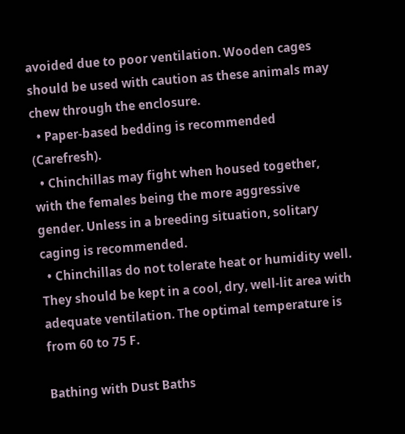avoided due to poor ventilation. Wooden cages should be used with caution as these animals may chew through the enclosure.
  • Paper-based bedding is recommended (Carefresh).
  • Chinchillas may fight when housed together, with the females being the more aggressive gender. Unless in a breeding situation, solitary caging is recommended.
  • Chinchillas do not tolerate heat or humidity well. They should be kept in a cool, dry, well-lit area with adequate ventilation. The optimal temperature is from 60 to 75 F.

Bathing with Dust Baths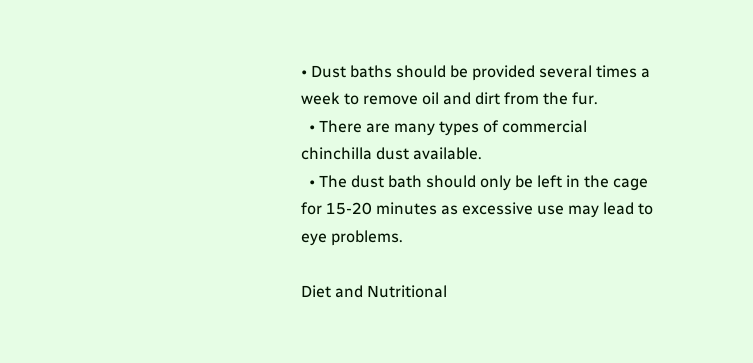• Dust baths should be provided several times a week to remove oil and dirt from the fur.
  • There are many types of commercial chinchilla dust available.
  • The dust bath should only be left in the cage for 15-20 minutes as excessive use may lead to eye problems.

Diet and Nutritional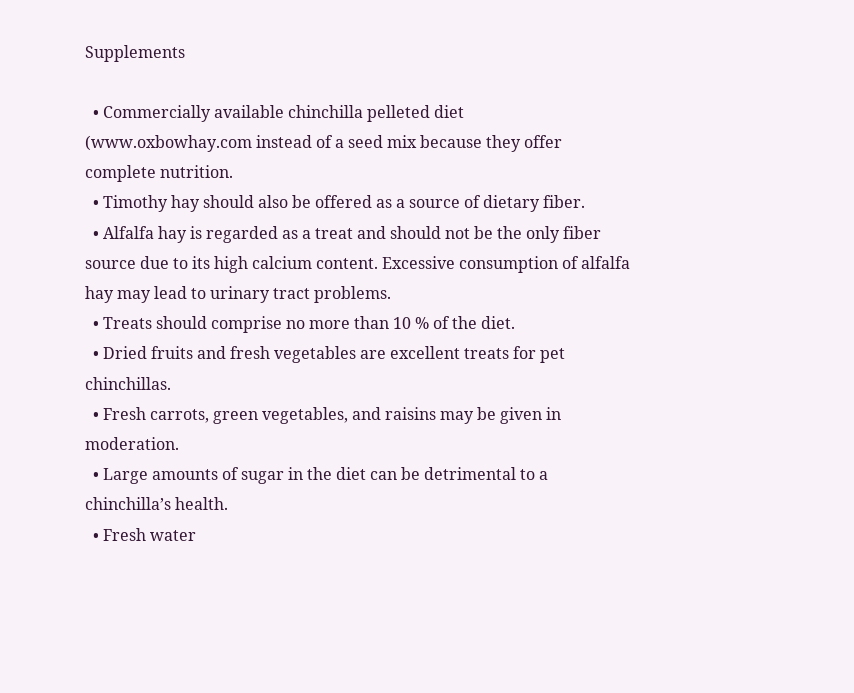Supplements

  • Commercially available chinchilla pelleted diet (www.oxbowhay.com instead of a seed mix because they offer complete nutrition.
  • Timothy hay should also be offered as a source of dietary fiber.
  • Alfalfa hay is regarded as a treat and should not be the only fiber source due to its high calcium content. Excessive consumption of alfalfa hay may lead to urinary tract problems.
  • Treats should comprise no more than 10 % of the diet.
  • Dried fruits and fresh vegetables are excellent treats for pet chinchillas.
  • Fresh carrots, green vegetables, and raisins may be given in moderation.
  • Large amounts of sugar in the diet can be detrimental to a chinchilla’s health.
  • Fresh water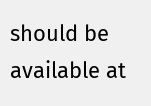should be available at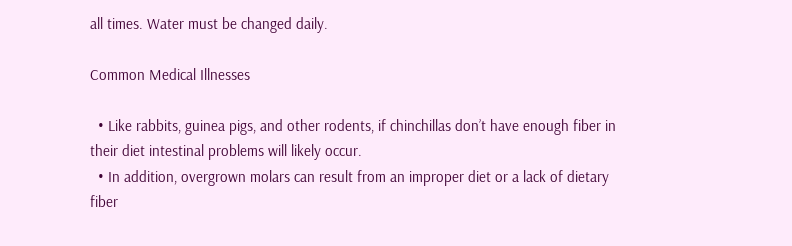all times. Water must be changed daily.

Common Medical Illnesses

  • Like rabbits, guinea pigs, and other rodents, if chinchillas don’t have enough fiber in their diet intestinal problems will likely occur.
  • In addition, overgrown molars can result from an improper diet or a lack of dietary fiber